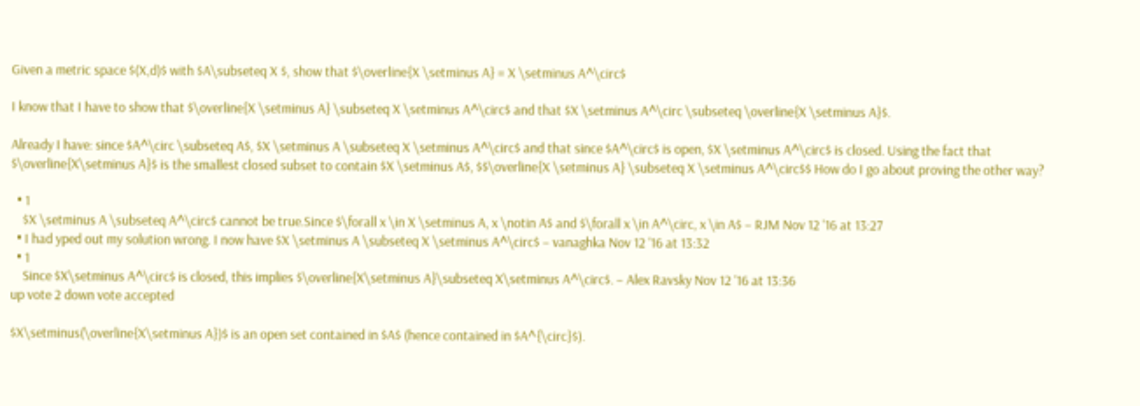Given a metric space $(X,d)$ with $A\subseteq X $, show that $\overline{X \setminus A} = X \setminus A^\circ$

I know that I have to show that $\overline{X \setminus A} \subseteq X \setminus A^\circ$ and that $X \setminus A^\circ \subseteq \overline{X \setminus A}$.

Already I have: since $A^\circ \subseteq A$, $X \setminus A \subseteq X \setminus A^\circ$ and that since $A^\circ$ is open, $X \setminus A^\circ$ is closed. Using the fact that $\overline{X\setminus A}$ is the smallest closed subset to contain $X \setminus A$, $$\overline{X \setminus A} \subseteq X \setminus A^\circ$$ How do I go about proving the other way?

  • 1
    $X \setminus A \subseteq A^\circ$ cannot be true.Since $\forall x \in X \setminus A, x \notin A$ and $\forall x \in A^\circ, x \in A$ – RJM Nov 12 '16 at 13:27
  • I had yped out my solution wrong. I now have $X \setminus A \subseteq X \setminus A^\circ$ – vanaghka Nov 12 '16 at 13:32
  • 1
    Since $X\setminus A^\circ$ is closed, this implies $\overline{X\setminus A}\subseteq X\setminus A^\circ$. – Alex Ravsky Nov 12 '16 at 13:36
up vote 2 down vote accepted

$X\setminus(\overline{X\setminus A})$ is an open set contained in $A$ (hence contained in $A^{\circ}$).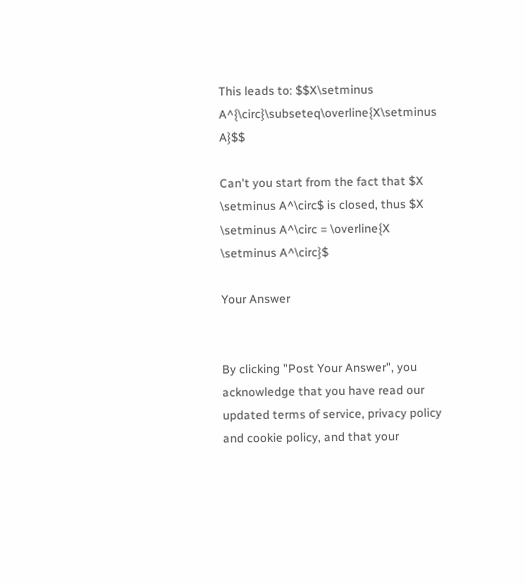This leads to: $$X\setminus A^{\circ}\subseteq\overline{X\setminus A}$$

Can't you start from the fact that $X \setminus A^\circ$ is closed, thus $X \setminus A^\circ = \overline{X \setminus A^\circ}$

Your Answer


By clicking "Post Your Answer", you acknowledge that you have read our updated terms of service, privacy policy and cookie policy, and that your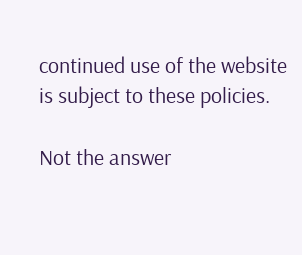continued use of the website is subject to these policies.

Not the answer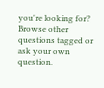you're looking for? Browse other questions tagged or ask your own question.